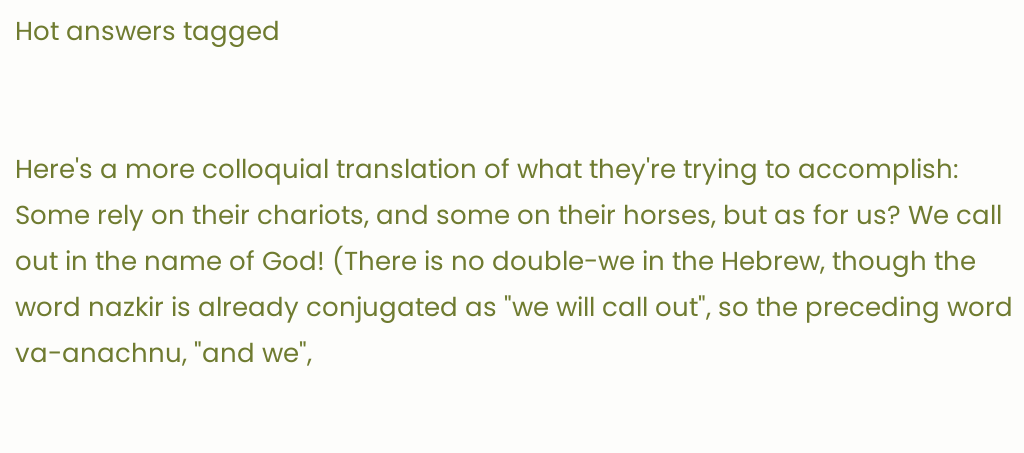Hot answers tagged


Here's a more colloquial translation of what they're trying to accomplish: Some rely on their chariots, and some on their horses, but as for us? We call out in the name of God! (There is no double-we in the Hebrew, though the word nazkir is already conjugated as "we will call out", so the preceding word va-anachnu, "and we",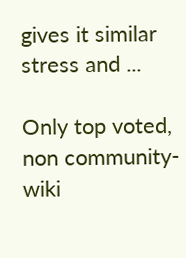gives it similar stress and ...

Only top voted, non community-wiki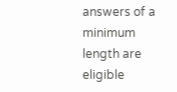answers of a minimum length are eligible